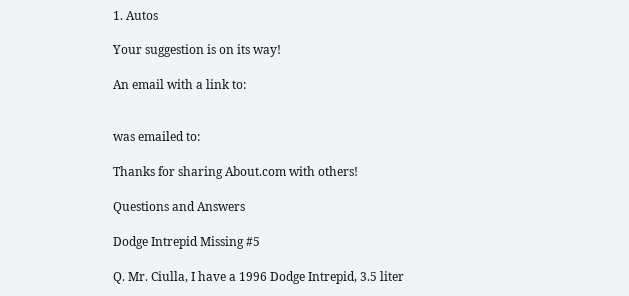1. Autos

Your suggestion is on its way!

An email with a link to:


was emailed to:

Thanks for sharing About.com with others!

Questions and Answers

Dodge Intrepid Missing #5

Q. Mr. Ciulla, I have a 1996 Dodge Intrepid, 3.5 liter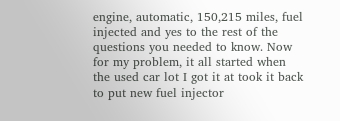engine, automatic, 150,215 miles, fuel injected and yes to the rest of the questions you needed to know. Now for my problem, it all started when the used car lot I got it at took it back to put new fuel injector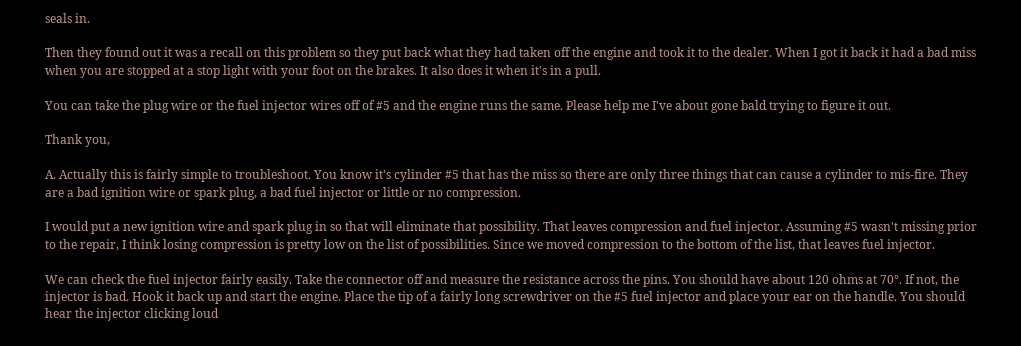seals in.

Then they found out it was a recall on this problem so they put back what they had taken off the engine and took it to the dealer. When I got it back it had a bad miss when you are stopped at a stop light with your foot on the brakes. It also does it when it's in a pull.

You can take the plug wire or the fuel injector wires off of #5 and the engine runs the same. Please help me I've about gone bald trying to figure it out.

Thank you,

A. Actually this is fairly simple to troubleshoot. You know it's cylinder #5 that has the miss so there are only three things that can cause a cylinder to mis-fire. They are a bad ignition wire or spark plug, a bad fuel injector or little or no compression.

I would put a new ignition wire and spark plug in so that will eliminate that possibility. That leaves compression and fuel injector. Assuming #5 wasn't missing prior to the repair, I think losing compression is pretty low on the list of possibilities. Since we moved compression to the bottom of the list, that leaves fuel injector.

We can check the fuel injector fairly easily. Take the connector off and measure the resistance across the pins. You should have about 120 ohms at 70°. If not, the injector is bad. Hook it back up and start the engine. Place the tip of a fairly long screwdriver on the #5 fuel injector and place your ear on the handle. You should hear the injector clicking loud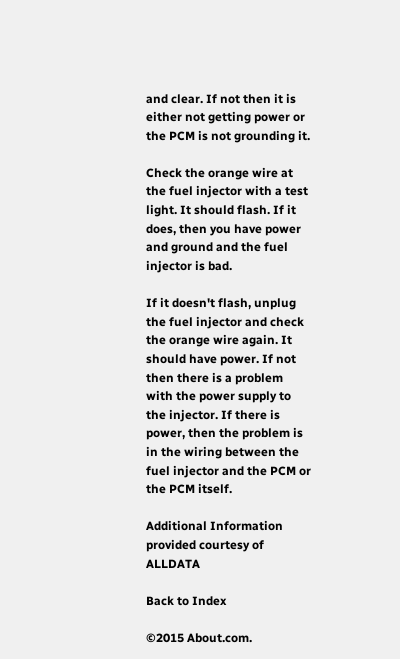and clear. If not then it is either not getting power or the PCM is not grounding it.

Check the orange wire at the fuel injector with a test light. It should flash. If it does, then you have power and ground and the fuel injector is bad.

If it doesn't flash, unplug the fuel injector and check the orange wire again. It should have power. If not then there is a problem with the power supply to the injector. If there is power, then the problem is in the wiring between the fuel injector and the PCM or the PCM itself.

Additional Information provided courtesy of ALLDATA

Back to Index

©2015 About.com.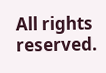All rights reserved.